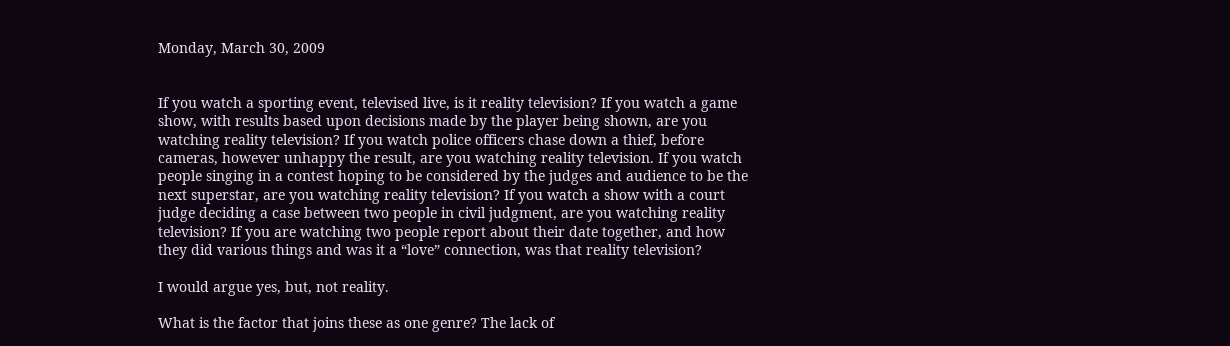Monday, March 30, 2009


If you watch a sporting event, televised live, is it reality television? If you watch a game show, with results based upon decisions made by the player being shown, are you watching reality television? If you watch police officers chase down a thief, before cameras, however unhappy the result, are you watching reality television. If you watch people singing in a contest hoping to be considered by the judges and audience to be the next superstar, are you watching reality television? If you watch a show with a court judge deciding a case between two people in civil judgment, are you watching reality television? If you are watching two people report about their date together, and how they did various things and was it a “love” connection, was that reality television?

I would argue yes, but, not reality.

What is the factor that joins these as one genre? The lack of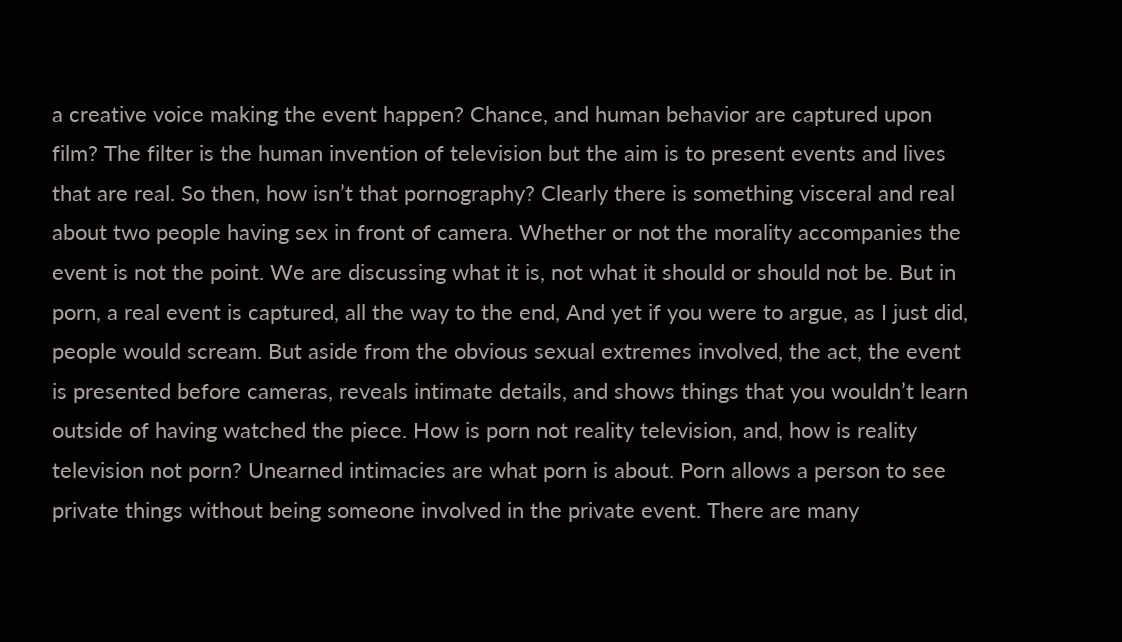a creative voice making the event happen? Chance, and human behavior are captured upon film? The filter is the human invention of television but the aim is to present events and lives that are real. So then, how isn’t that pornography? Clearly there is something visceral and real about two people having sex in front of camera. Whether or not the morality accompanies the event is not the point. We are discussing what it is, not what it should or should not be. But in porn, a real event is captured, all the way to the end, And yet if you were to argue, as I just did, people would scream. But aside from the obvious sexual extremes involved, the act, the event is presented before cameras, reveals intimate details, and shows things that you wouldn’t learn outside of having watched the piece. How is porn not reality television, and, how is reality television not porn? Unearned intimacies are what porn is about. Porn allows a person to see private things without being someone involved in the private event. There are many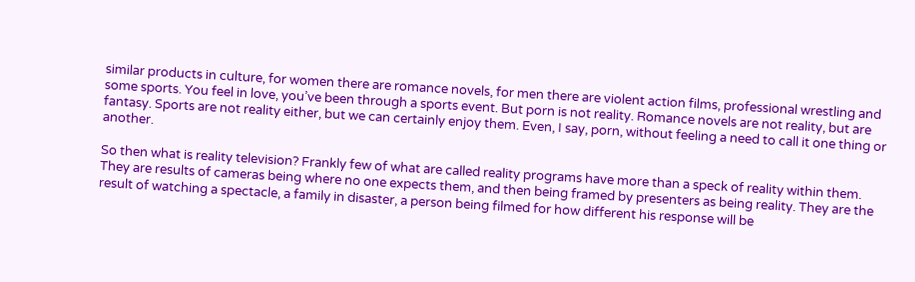similar products in culture, for women there are romance novels, for men there are violent action films, professional wrestling and some sports. You feel in love, you’ve been through a sports event. But porn is not reality. Romance novels are not reality, but are fantasy. Sports are not reality either, but we can certainly enjoy them. Even, I say, porn, without feeling a need to call it one thing or another.

So then what is reality television? Frankly few of what are called reality programs have more than a speck of reality within them. They are results of cameras being where no one expects them, and then being framed by presenters as being reality. They are the result of watching a spectacle, a family in disaster, a person being filmed for how different his response will be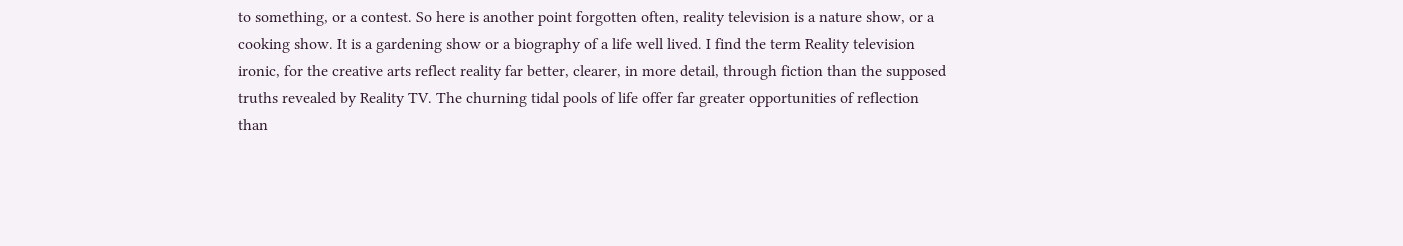to something, or a contest. So here is another point forgotten often, reality television is a nature show, or a cooking show. It is a gardening show or a biography of a life well lived. I find the term Reality television ironic, for the creative arts reflect reality far better, clearer, in more detail, through fiction than the supposed truths revealed by Reality TV. The churning tidal pools of life offer far greater opportunities of reflection than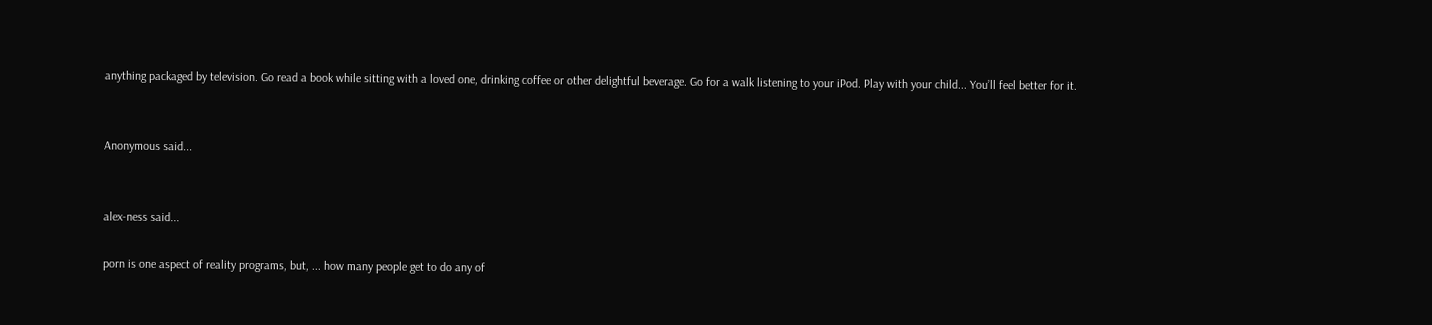anything packaged by television. Go read a book while sitting with a loved one, drinking coffee or other delightful beverage. Go for a walk listening to your iPod. Play with your child... You’ll feel better for it.


Anonymous said...


alex-ness said...

porn is one aspect of reality programs, but, ... how many people get to do any of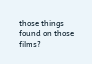those things found on those films?